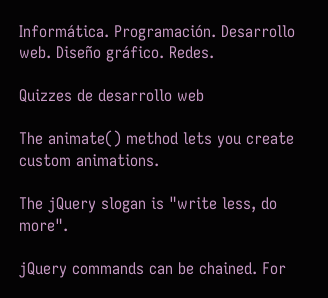Informática. Programación. Desarrollo web. Diseño gráfico. Redes.

Quizzes de desarrollo web

The animate() method lets you create custom animations.

The jQuery slogan is "write less, do more".

jQuery commands can be chained. For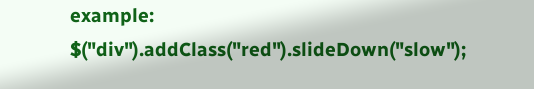example: $("div").addClass("red").slideDown("slow");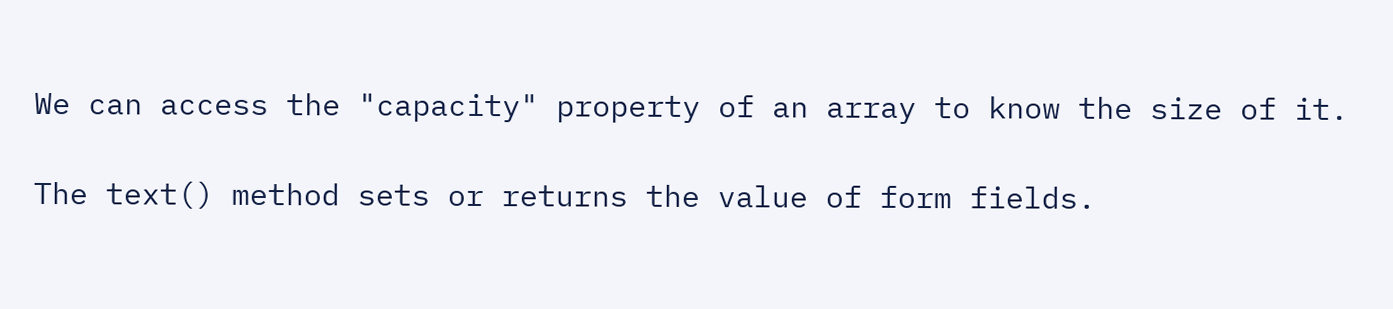We can access the "capacity" property of an array to know the size of it.

The text() method sets or returns the value of form fields.